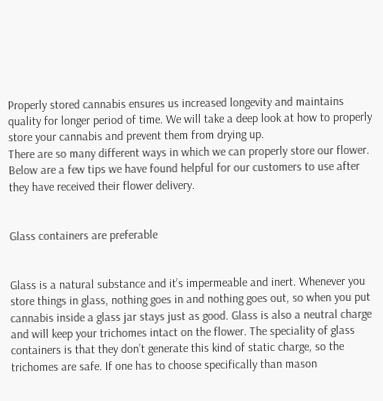Properly stored cannabis ensures us increased longevity and maintains quality for longer period of time. We will take a deep look at how to properly store your cannabis and prevent them from drying up.
There are so many different ways in which we can properly store our flower. Below are a few tips we have found helpful for our customers to use after they have received their flower delivery.


Glass containers are preferable


Glass is a natural substance and it’s impermeable and inert. Whenever you store things in glass, nothing goes in and nothing goes out, so when you put cannabis inside a glass jar stays just as good. Glass is also a neutral charge and will keep your trichomes intact on the flower. The speciality of glass containers is that they don’t generate this kind of static charge, so the
trichomes are safe. If one has to choose specifically than mason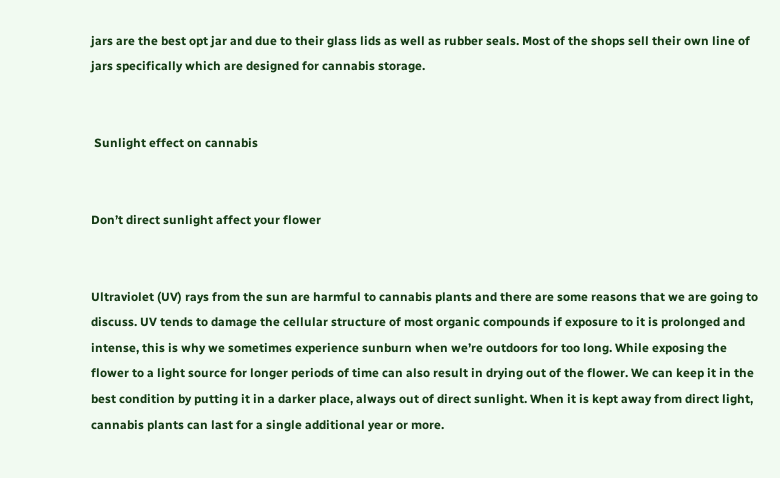jars are the best opt jar and due to their glass lids as well as rubber seals. Most of the shops sell their own line of jars specifically which are designed for cannabis storage.


 Sunlight effect on cannabis


Don’t direct sunlight affect your flower


Ultraviolet (UV) rays from the sun are harmful to cannabis plants and there are some reasons that we are going to discuss. UV tends to damage the cellular structure of most organic compounds if exposure to it is prolonged and intense, this is why we sometimes experience sunburn when we’re outdoors for too long. While exposing the flower to a light source for longer periods of time can also result in drying out of the flower. We can keep it in the best condition by putting it in a darker place, always out of direct sunlight. When it is kept away from direct light, cannabis plants can last for a single additional year or more.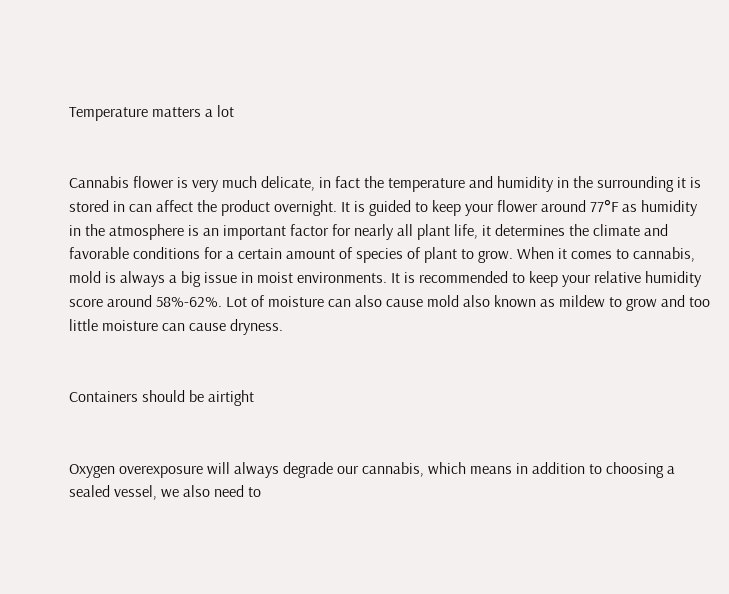Temperature matters a lot


Cannabis flower is very much delicate, in fact the temperature and humidity in the surrounding it is stored in can affect the product overnight. It is guided to keep your flower around 77°F as humidity in the atmosphere is an important factor for nearly all plant life, it determines the climate and favorable conditions for a certain amount of species of plant to grow. When it comes to cannabis, mold is always a big issue in moist environments. It is recommended to keep your relative humidity score around 58%-62%. Lot of moisture can also cause mold also known as mildew to grow and too little moisture can cause dryness.


Containers should be airtight


Oxygen overexposure will always degrade our cannabis, which means in addition to choosing a sealed vessel, we also need to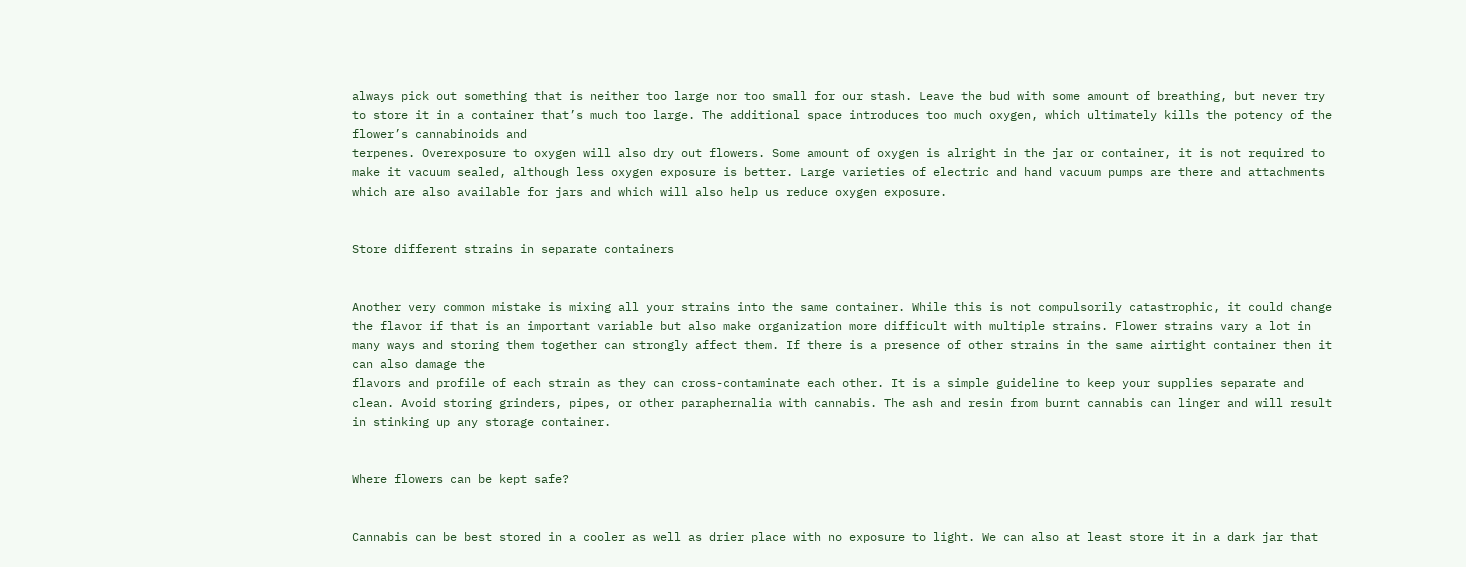always pick out something that is neither too large nor too small for our stash. Leave the bud with some amount of breathing, but never try to store it in a container that’s much too large. The additional space introduces too much oxygen, which ultimately kills the potency of the flower’s cannabinoids and
terpenes. Overexposure to oxygen will also dry out flowers. Some amount of oxygen is alright in the jar or container, it is not required to make it vacuum sealed, although less oxygen exposure is better. Large varieties of electric and hand vacuum pumps are there and attachments which are also available for jars and which will also help us reduce oxygen exposure.


Store different strains in separate containers


Another very common mistake is mixing all your strains into the same container. While this is not compulsorily catastrophic, it could change the flavor if that is an important variable but also make organization more difficult with multiple strains. Flower strains vary a lot in many ways and storing them together can strongly affect them. If there is a presence of other strains in the same airtight container then it can also damage the
flavors and profile of each strain as they can cross-contaminate each other. It is a simple guideline to keep your supplies separate and clean. Avoid storing grinders, pipes, or other paraphernalia with cannabis. The ash and resin from burnt cannabis can linger and will result in stinking up any storage container.


Where flowers can be kept safe?


Cannabis can be best stored in a cooler as well as drier place with no exposure to light. We can also at least store it in a dark jar that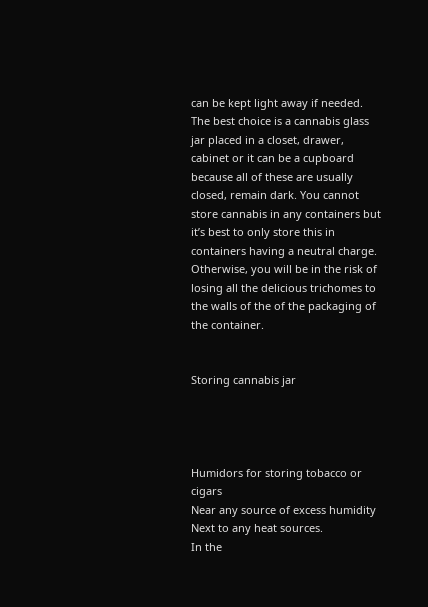can be kept light away if needed. The best choice is a cannabis glass jar placed in a closet, drawer, cabinet or it can be a cupboard because all of these are usually closed, remain dark. You cannot store cannabis in any containers but it’s best to only store this in containers having a neutral charge. Otherwise, you will be in the risk of losing all the delicious trichomes to the walls of the of the packaging of the container.


Storing cannabis jar




Humidors for storing tobacco or cigars
Near any source of excess humidity
Next to any heat sources.
In the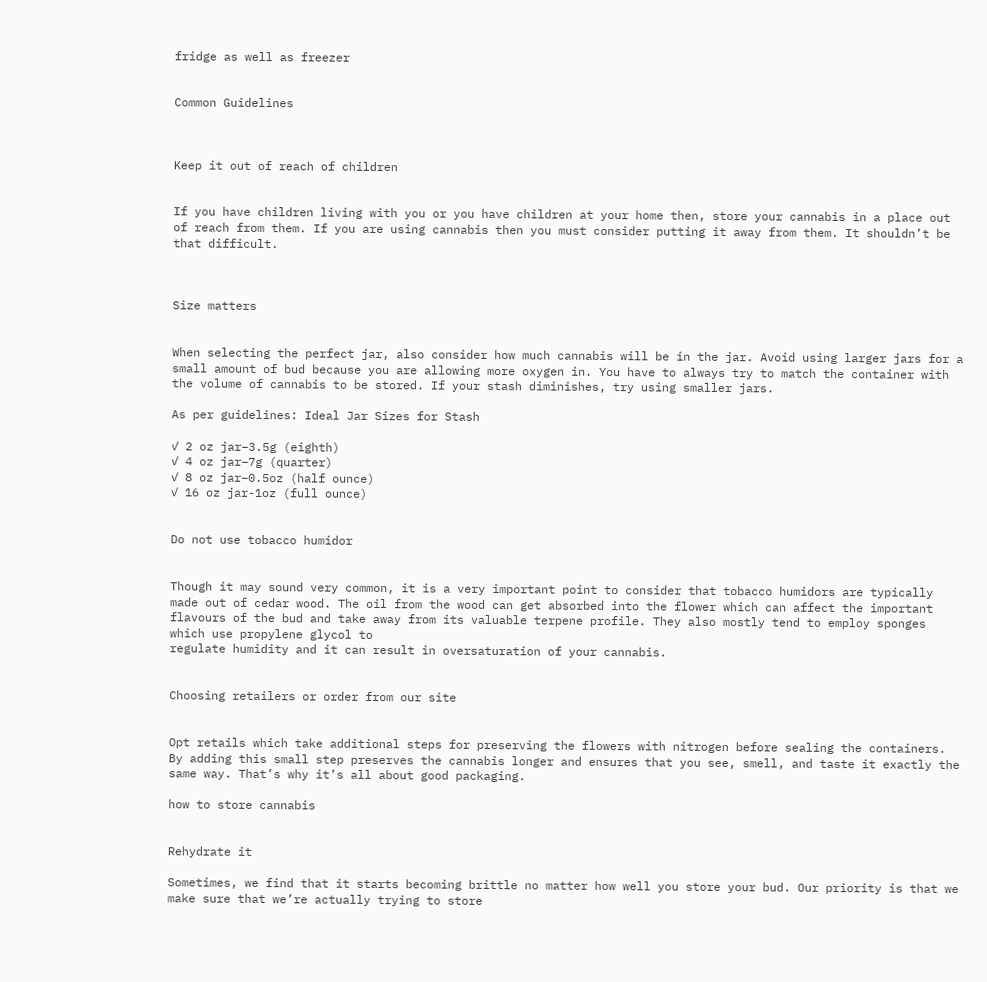fridge as well as freezer


Common Guidelines



Keep it out of reach of children


If you have children living with you or you have children at your home then, store your cannabis in a place out of reach from them. If you are using cannabis then you must consider putting it away from them. It shouldn’t be that difficult.



Size matters


When selecting the perfect jar, also consider how much cannabis will be in the jar. Avoid using larger jars for a small amount of bud because you are allowing more oxygen in. You have to always try to match the container with the volume of cannabis to be stored. If your stash diminishes, try using smaller jars.

As per guidelines: Ideal Jar Sizes for Stash

✓ 2 oz jar–3.5g (eighth)
✓ 4 oz jar–7g (quarter)
✓ 8 oz jar–0.5oz (half ounce)
✓ 16 oz jar-1oz (full ounce)


Do not use tobacco humidor


Though it may sound very common, it is a very important point to consider that tobacco humidors are typically made out of cedar wood. The oil from the wood can get absorbed into the flower which can affect the important flavours of the bud and take away from its valuable terpene profile. They also mostly tend to employ sponges which use propylene glycol to
regulate humidity and it can result in oversaturation of your cannabis.


Choosing retailers or order from our site


Opt retails which take additional steps for preserving the flowers with nitrogen before sealing the containers. By adding this small step preserves the cannabis longer and ensures that you see, smell, and taste it exactly the same way. That’s why it’s all about good packaging.

how to store cannabis


Rehydrate it

Sometimes, we find that it starts becoming brittle no matter how well you store your bud. Our priority is that we make sure that we’re actually trying to store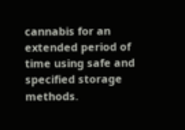cannabis for an extended period of time using safe and specified storage methods.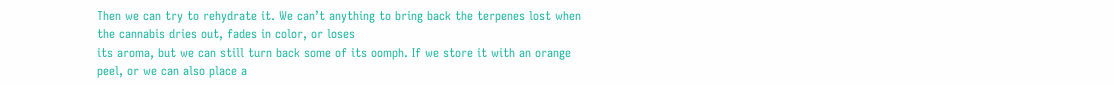Then we can try to rehydrate it. We can’t anything to bring back the terpenes lost when the cannabis dries out, fades in color, or loses
its aroma, but we can still turn back some of its oomph. If we store it with an orange peel, or we can also place a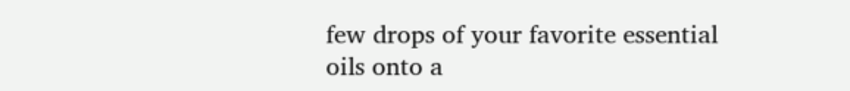few drops of your favorite essential oils onto a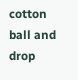cotton ball and drop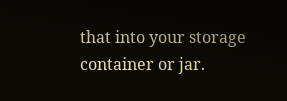that into your storage container or jar.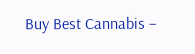Buy Best Cannabis –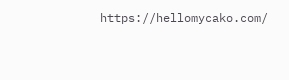https://hellomycako.com/